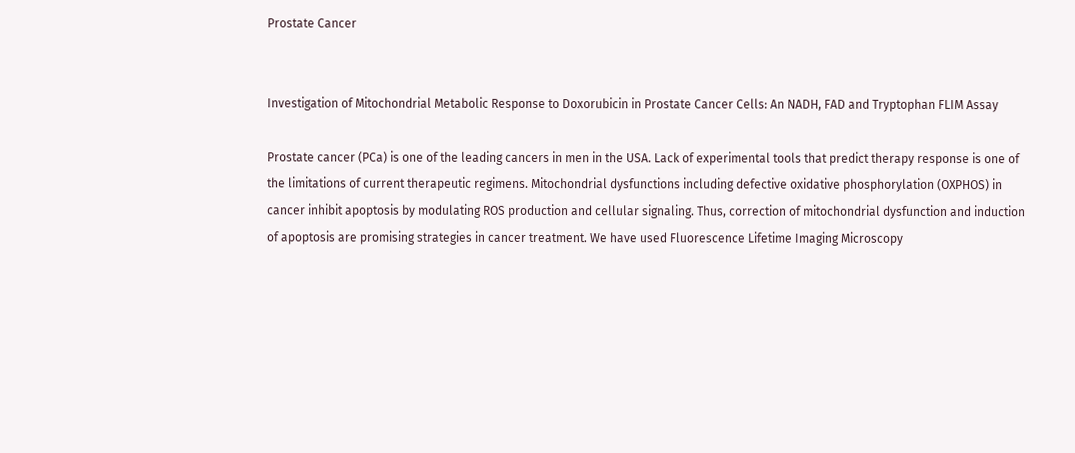Prostate Cancer


Investigation of Mitochondrial Metabolic Response to Doxorubicin in Prostate Cancer Cells: An NADH, FAD and Tryptophan FLIM Assay

Prostate cancer (PCa) is one of the leading cancers in men in the USA. Lack of experimental tools that predict therapy response is one of the limitations of current therapeutic regimens. Mitochondrial dysfunctions including defective oxidative phosphorylation (OXPHOS) in cancer inhibit apoptosis by modulating ROS production and cellular signaling. Thus, correction of mitochondrial dysfunction and induction of apoptosis are promising strategies in cancer treatment. We have used Fluorescence Lifetime Imaging Microscopy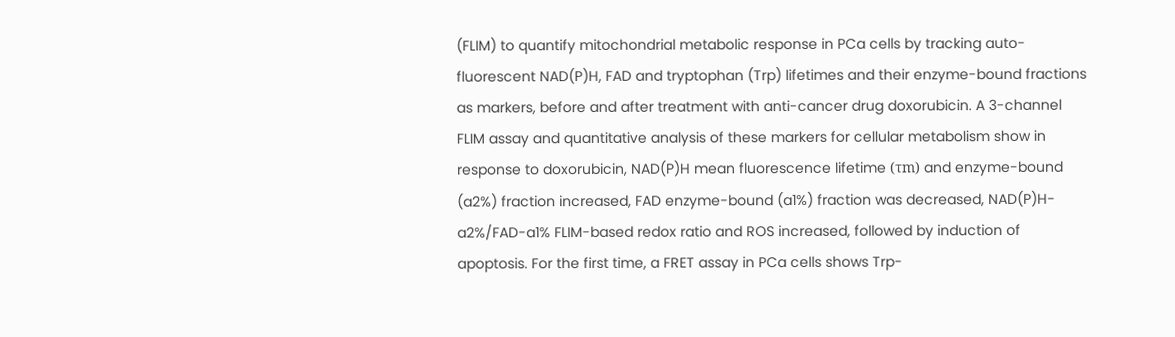(FLIM) to quantify mitochondrial metabolic response in PCa cells by tracking auto-fluorescent NAD(P)H, FAD and tryptophan (Trp) lifetimes and their enzyme-bound fractions as markers, before and after treatment with anti-cancer drug doxorubicin. A 3-channel FLIM assay and quantitative analysis of these markers for cellular metabolism show in response to doxorubicin, NAD(P)H mean fluorescence lifetime (τm) and enzyme-bound (a2%) fraction increased, FAD enzyme-bound (a1%) fraction was decreased, NAD(P)H-a2%/FAD-a1% FLIM-based redox ratio and ROS increased, followed by induction of apoptosis. For the first time, a FRET assay in PCa cells shows Trp-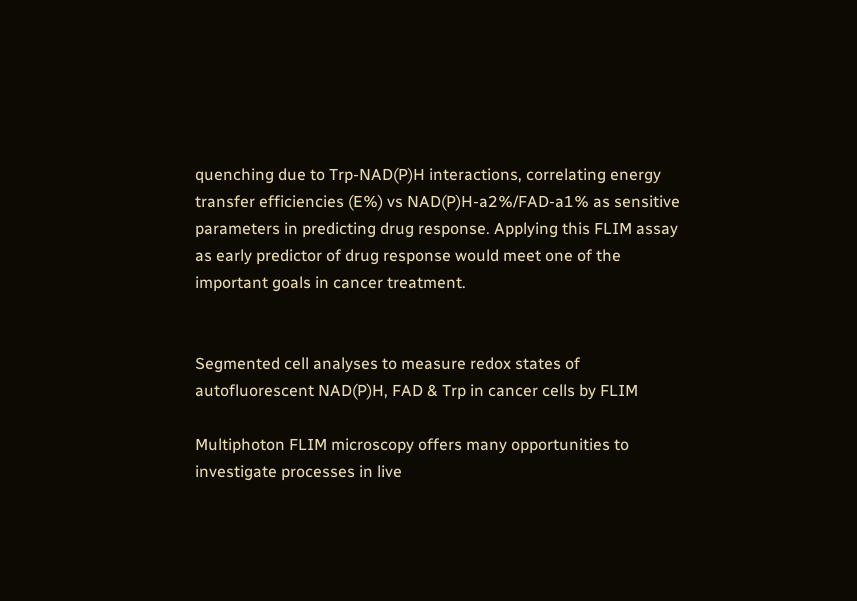quenching due to Trp-NAD(P)H interactions, correlating energy transfer efficiencies (E%) vs NAD(P)H-a2%/FAD-a1% as sensitive parameters in predicting drug response. Applying this FLIM assay as early predictor of drug response would meet one of the important goals in cancer treatment.


Segmented cell analyses to measure redox states of autofluorescent NAD(P)H, FAD & Trp in cancer cells by FLIM

Multiphoton FLIM microscopy offers many opportunities to investigate processes in live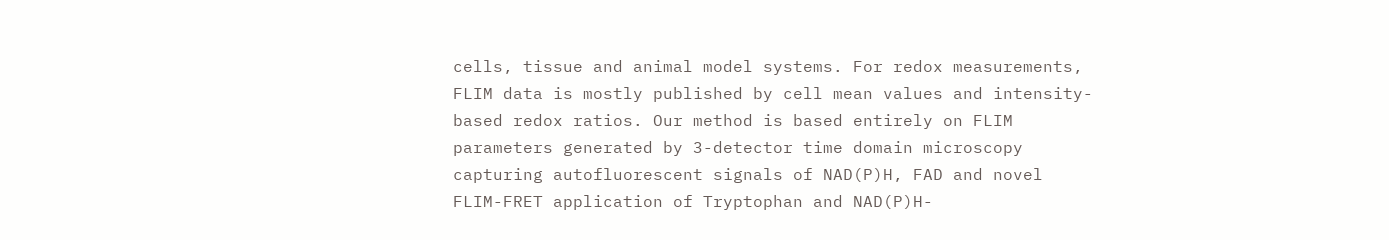cells, tissue and animal model systems. For redox measurements, FLIM data is mostly published by cell mean values and intensity-based redox ratios. Our method is based entirely on FLIM parameters generated by 3-detector time domain microscopy capturing autofluorescent signals of NAD(P)H, FAD and novel FLIM-FRET application of Tryptophan and NAD(P)H-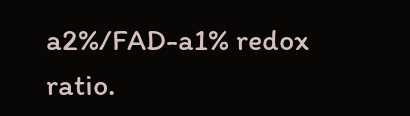a2%/FAD-a1% redox ratio.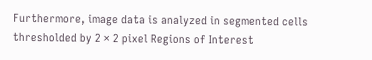Furthermore, image data is analyzed in segmented cells thresholded by 2 × 2 pixel Regions of Interest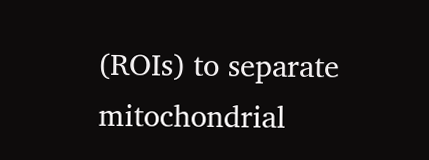(ROIs) to separate mitochondrial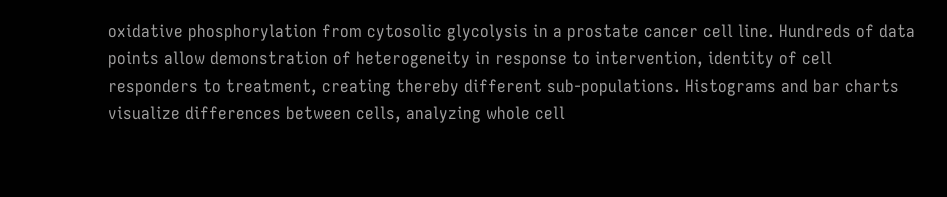oxidative phosphorylation from cytosolic glycolysis in a prostate cancer cell line. Hundreds of data points allow demonstration of heterogeneity in response to intervention, identity of cell responders to treatment, creating thereby different sub-populations. Histograms and bar charts visualize differences between cells, analyzing whole cell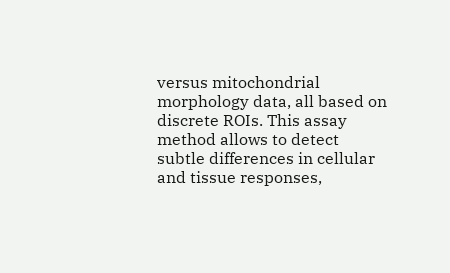versus mitochondrial morphology data, all based on discrete ROIs. This assay method allows to detect subtle differences in cellular and tissue responses,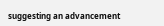suggesting an advancement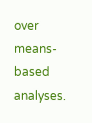over means-based analyses.